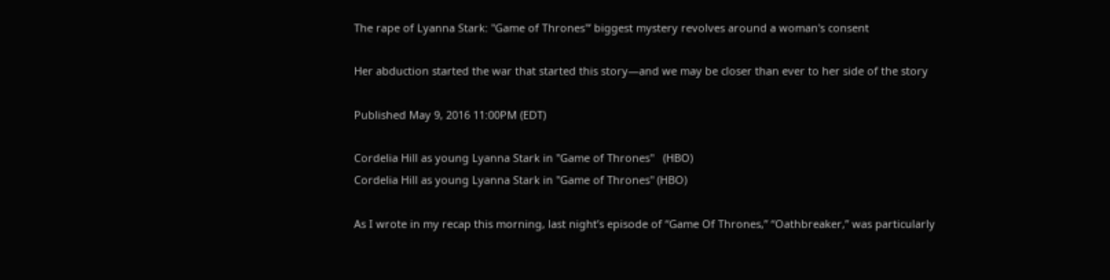The rape of Lyanna Stark: "Game of Thrones"’ biggest mystery revolves around a woman's consent

Her abduction started the war that started this story—and we may be closer than ever to her side of the story

Published May 9, 2016 11:00PM (EDT)

Cordelia Hill as young Lyanna Stark in "Game of Thrones"   (HBO)
Cordelia Hill as young Lyanna Stark in "Game of Thrones" (HBO)

As I wrote in my recap this morning, last night’s episode of “Game Of Thrones,” “Oathbreaker,” was particularly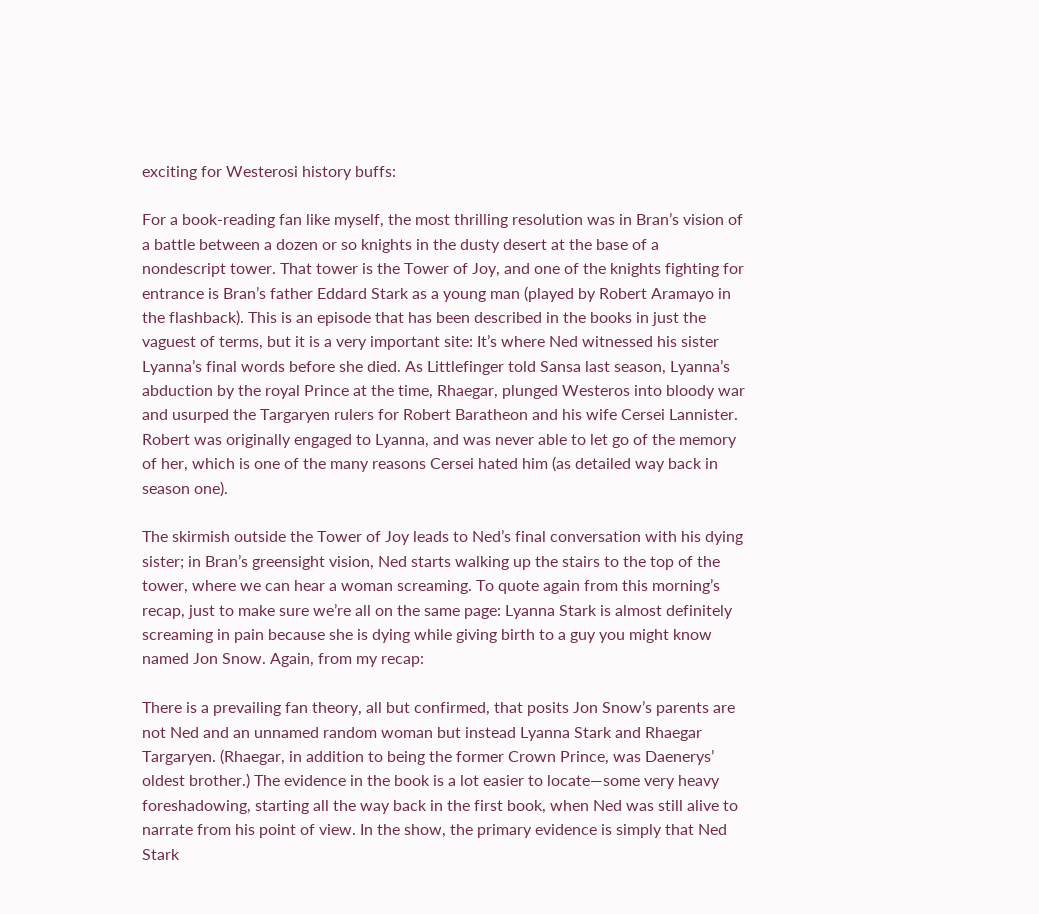exciting for Westerosi history buffs:

For a book-reading fan like myself, the most thrilling resolution was in Bran’s vision of a battle between a dozen or so knights in the dusty desert at the base of a nondescript tower. That tower is the Tower of Joy, and one of the knights fighting for entrance is Bran’s father Eddard Stark as a young man (played by Robert Aramayo in the flashback). This is an episode that has been described in the books in just the vaguest of terms, but it is a very important site: It’s where Ned witnessed his sister Lyanna’s final words before she died. As Littlefinger told Sansa last season, Lyanna’s abduction by the royal Prince at the time, Rhaegar, plunged Westeros into bloody war and usurped the Targaryen rulers for Robert Baratheon and his wife Cersei Lannister. Robert was originally engaged to Lyanna, and was never able to let go of the memory of her, which is one of the many reasons Cersei hated him (as detailed way back in season one).

The skirmish outside the Tower of Joy leads to Ned’s final conversation with his dying sister; in Bran’s greensight vision, Ned starts walking up the stairs to the top of the tower, where we can hear a woman screaming. To quote again from this morning’s recap, just to make sure we’re all on the same page: Lyanna Stark is almost definitely screaming in pain because she is dying while giving birth to a guy you might know named Jon Snow. Again, from my recap:

There is a prevailing fan theory, all but confirmed, that posits Jon Snow’s parents are not Ned and an unnamed random woman but instead Lyanna Stark and Rhaegar Targaryen. (Rhaegar, in addition to being the former Crown Prince, was Daenerys’ oldest brother.) The evidence in the book is a lot easier to locate—some very heavy foreshadowing, starting all the way back in the first book, when Ned was still alive to narrate from his point of view. In the show, the primary evidence is simply that Ned Stark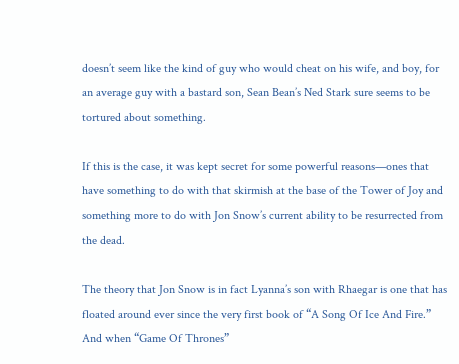doesn’t seem like the kind of guy who would cheat on his wife, and boy, for an average guy with a bastard son, Sean Bean’s Ned Stark sure seems to be tortured about something.

If this is the case, it was kept secret for some powerful reasons—ones that have something to do with that skirmish at the base of the Tower of Joy and something more to do with Jon Snow’s current ability to be resurrected from the dead.

The theory that Jon Snow is in fact Lyanna’s son with Rhaegar is one that has floated around ever since the very first book of “A Song Of Ice And Fire.” And when “Game Of Thrones”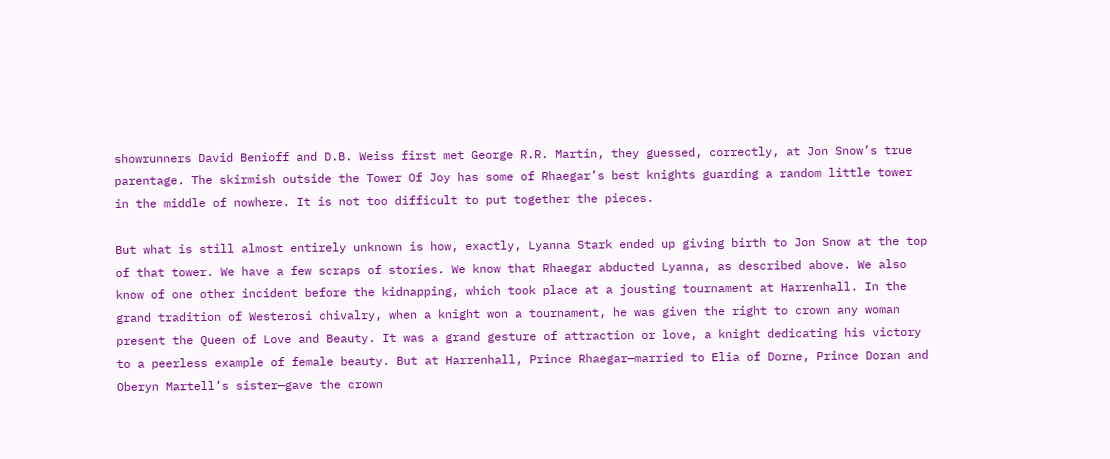showrunners David Benioff and D.B. Weiss first met George R.R. Martin, they guessed, correctly, at Jon Snow’s true parentage. The skirmish outside the Tower Of Joy has some of Rhaegar’s best knights guarding a random little tower in the middle of nowhere. It is not too difficult to put together the pieces.

But what is still almost entirely unknown is how, exactly, Lyanna Stark ended up giving birth to Jon Snow at the top of that tower. We have a few scraps of stories. We know that Rhaegar abducted Lyanna, as described above. We also know of one other incident before the kidnapping, which took place at a jousting tournament at Harrenhall. In the grand tradition of Westerosi chivalry, when a knight won a tournament, he was given the right to crown any woman present the Queen of Love and Beauty. It was a grand gesture of attraction or love, a knight dedicating his victory to a peerless example of female beauty. But at Harrenhall, Prince Rhaegar—married to Elia of Dorne, Prince Doran and Oberyn Martell’s sister—gave the crown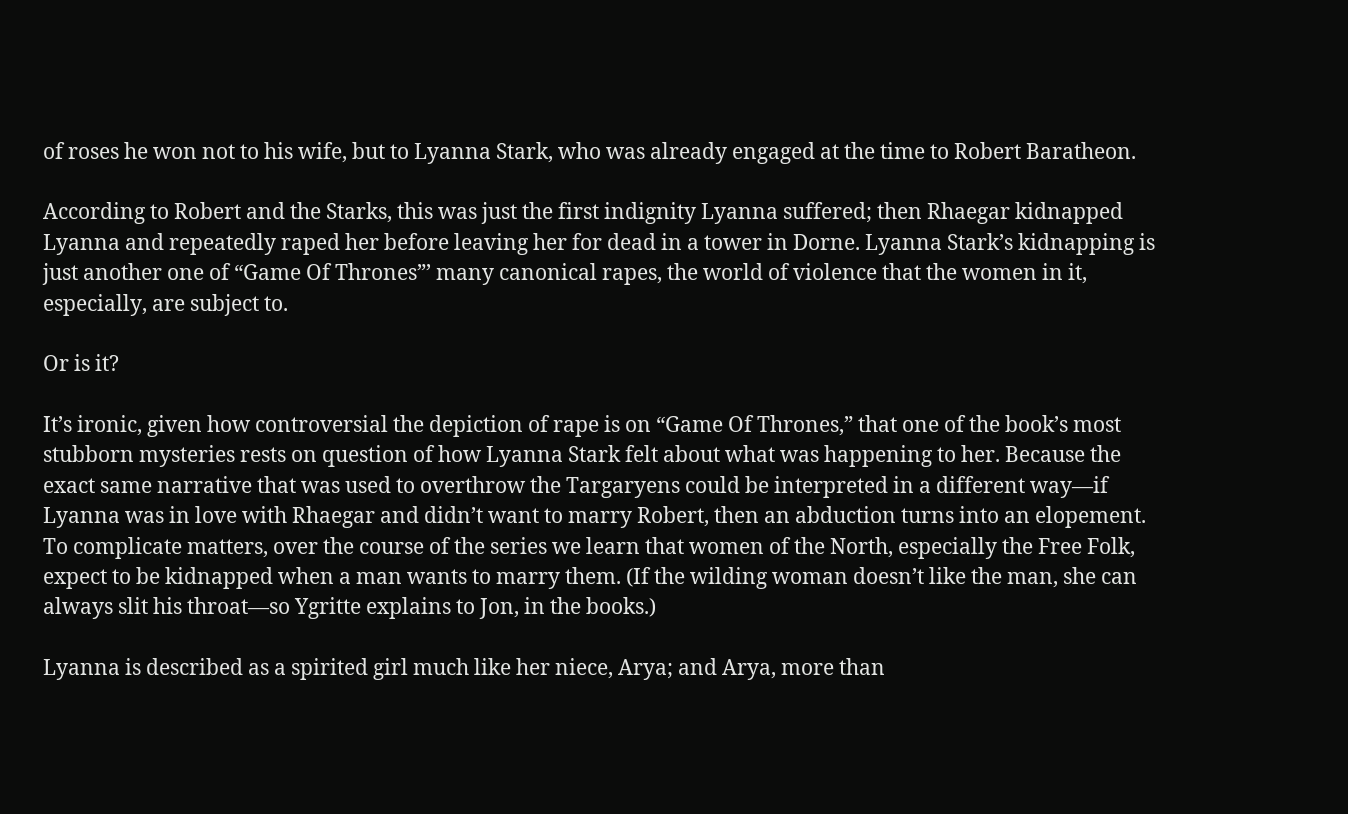of roses he won not to his wife, but to Lyanna Stark, who was already engaged at the time to Robert Baratheon.

According to Robert and the Starks, this was just the first indignity Lyanna suffered; then Rhaegar kidnapped Lyanna and repeatedly raped her before leaving her for dead in a tower in Dorne. Lyanna Stark’s kidnapping is just another one of “Game Of Thrones”’ many canonical rapes, the world of violence that the women in it, especially, are subject to.

Or is it?

It’s ironic, given how controversial the depiction of rape is on “Game Of Thrones,” that one of the book’s most stubborn mysteries rests on question of how Lyanna Stark felt about what was happening to her. Because the exact same narrative that was used to overthrow the Targaryens could be interpreted in a different way—if Lyanna was in love with Rhaegar and didn’t want to marry Robert, then an abduction turns into an elopement. To complicate matters, over the course of the series we learn that women of the North, especially the Free Folk, expect to be kidnapped when a man wants to marry them. (If the wilding woman doesn’t like the man, she can always slit his throat—so Ygritte explains to Jon, in the books.)

Lyanna is described as a spirited girl much like her niece, Arya; and Arya, more than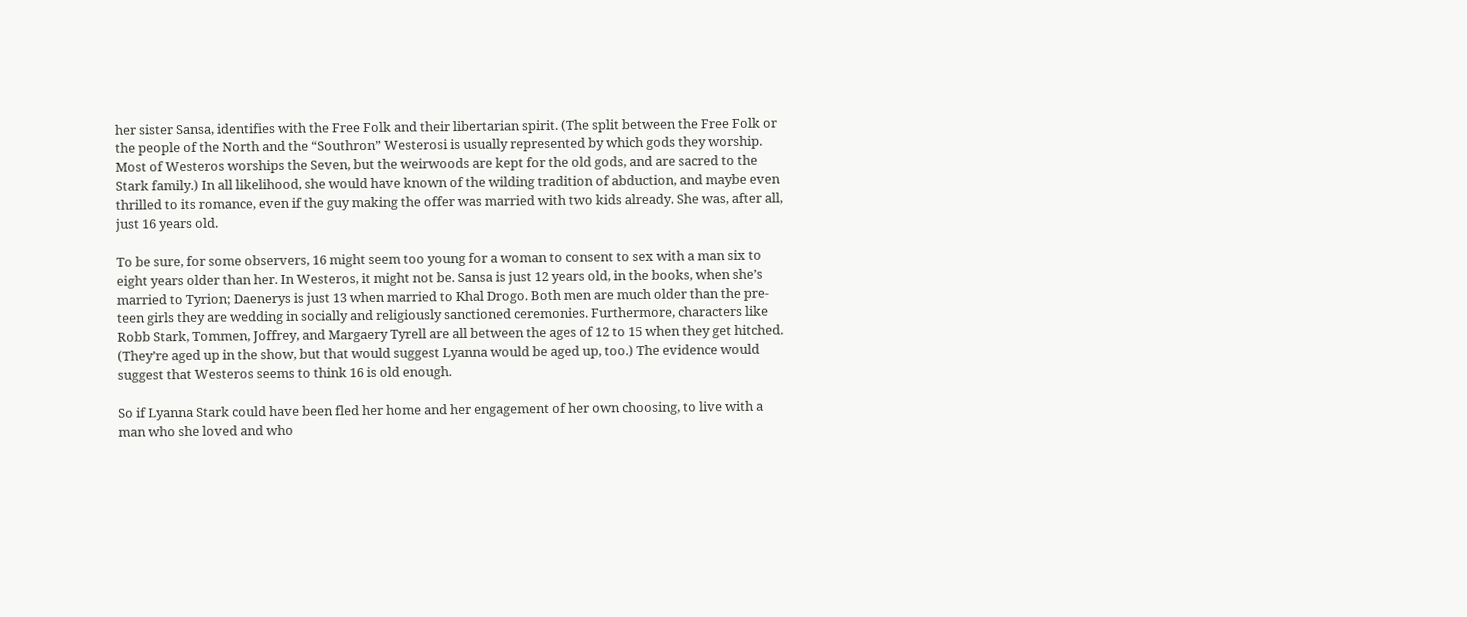her sister Sansa, identifies with the Free Folk and their libertarian spirit. (The split between the Free Folk or the people of the North and the “Southron” Westerosi is usually represented by which gods they worship. Most of Westeros worships the Seven, but the weirwoods are kept for the old gods, and are sacred to the Stark family.) In all likelihood, she would have known of the wilding tradition of abduction, and maybe even thrilled to its romance, even if the guy making the offer was married with two kids already. She was, after all, just 16 years old.

To be sure, for some observers, 16 might seem too young for a woman to consent to sex with a man six to eight years older than her. In Westeros, it might not be. Sansa is just 12 years old, in the books, when she’s married to Tyrion; Daenerys is just 13 when married to Khal Drogo. Both men are much older than the pre-teen girls they are wedding in socially and religiously sanctioned ceremonies. Furthermore, characters like Robb Stark, Tommen, Joffrey, and Margaery Tyrell are all between the ages of 12 to 15 when they get hitched. (They’re aged up in the show, but that would suggest Lyanna would be aged up, too.) The evidence would suggest that Westeros seems to think 16 is old enough.

So if Lyanna Stark could have been fled her home and her engagement of her own choosing, to live with a man who she loved and who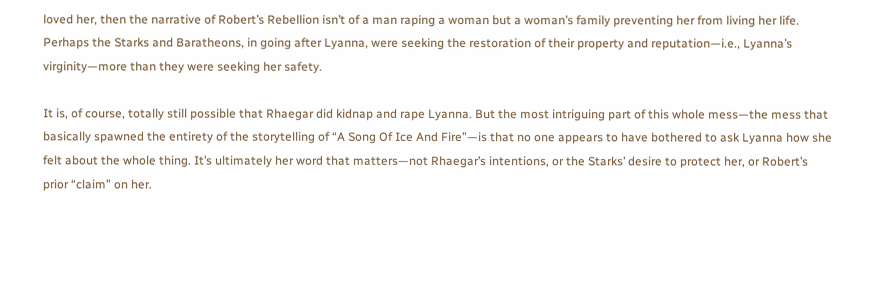loved her, then the narrative of Robert’s Rebellion isn’t of a man raping a woman but a woman’s family preventing her from living her life. Perhaps the Starks and Baratheons, in going after Lyanna, were seeking the restoration of their property and reputation—i.e., Lyanna’s virginity—more than they were seeking her safety.

It is, of course, totally still possible that Rhaegar did kidnap and rape Lyanna. But the most intriguing part of this whole mess—the mess that basically spawned the entirety of the storytelling of “A Song Of Ice And Fire”—is that no one appears to have bothered to ask Lyanna how she felt about the whole thing. It’s ultimately her word that matters—not Rhaegar’s intentions, or the Starks’ desire to protect her, or Robert’s prior “claim” on her.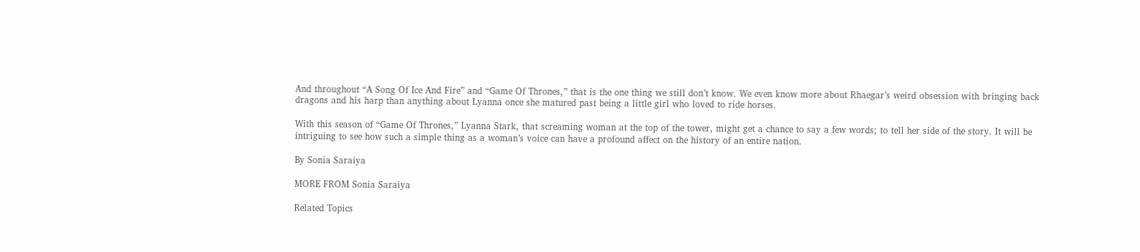And throughout “A Song Of Ice And Fire” and “Game Of Thrones,” that is the one thing we still don’t know. We even know more about Rhaegar’s weird obsession with bringing back dragons and his harp than anything about Lyanna once she matured past being a little girl who loved to ride horses.

With this season of “Game Of Thrones,” Lyanna Stark, that screaming woman at the top of the tower, might get a chance to say a few words; to tell her side of the story. It will be intriguing to see how such a simple thing as a woman’s voice can have a profound affect on the history of an entire nation.

By Sonia Saraiya

MORE FROM Sonia Saraiya

Related Topics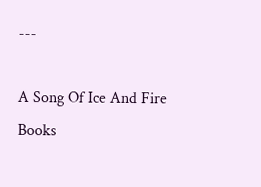---

A Song Of Ice And Fire Books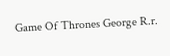Game Of Thrones George R.r.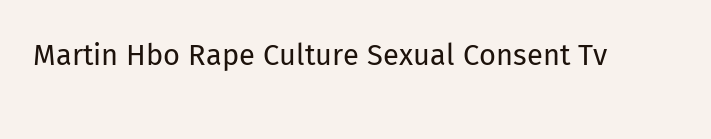Martin Hbo Rape Culture Sexual Consent Tv